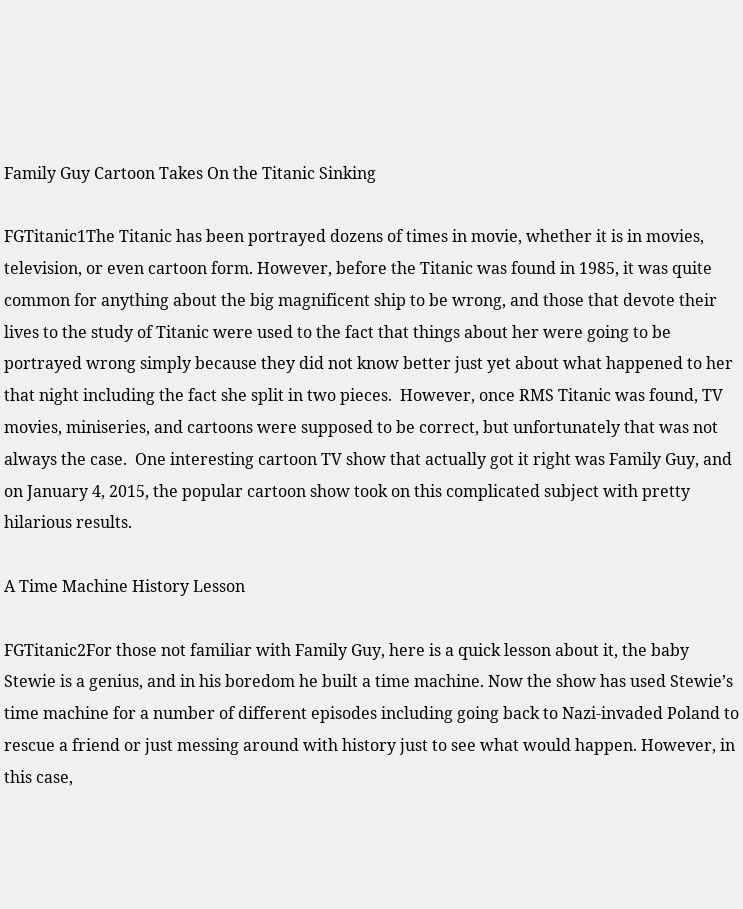Family Guy Cartoon Takes On the Titanic Sinking

FGTitanic1The Titanic has been portrayed dozens of times in movie, whether it is in movies, television, or even cartoon form. However, before the Titanic was found in 1985, it was quite common for anything about the big magnificent ship to be wrong, and those that devote their lives to the study of Titanic were used to the fact that things about her were going to be portrayed wrong simply because they did not know better just yet about what happened to her that night including the fact she split in two pieces.  However, once RMS Titanic was found, TV movies, miniseries, and cartoons were supposed to be correct, but unfortunately that was not always the case.  One interesting cartoon TV show that actually got it right was Family Guy, and on January 4, 2015, the popular cartoon show took on this complicated subject with pretty hilarious results.

A Time Machine History Lesson

FGTitanic2For those not familiar with Family Guy, here is a quick lesson about it, the baby Stewie is a genius, and in his boredom he built a time machine. Now the show has used Stewie’s time machine for a number of different episodes including going back to Nazi-invaded Poland to rescue a friend or just messing around with history just to see what would happen. However, in this case,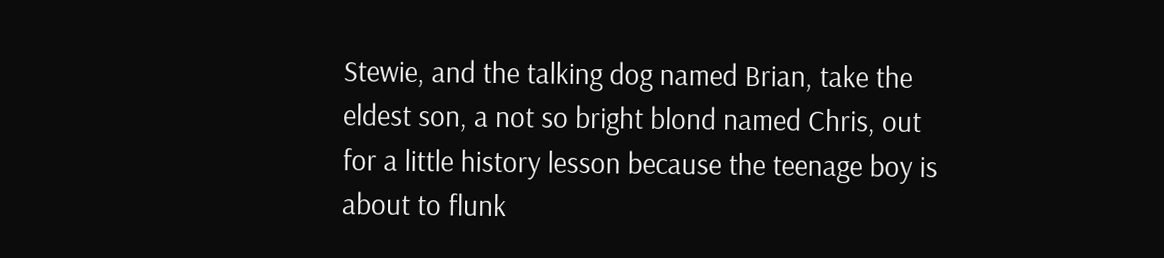Stewie, and the talking dog named Brian, take the eldest son, a not so bright blond named Chris, out for a little history lesson because the teenage boy is about to flunk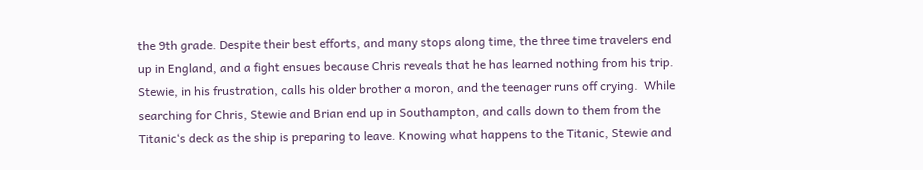the 9th grade. Despite their best efforts, and many stops along time, the three time travelers end up in England, and a fight ensues because Chris reveals that he has learned nothing from his trip. Stewie, in his frustration, calls his older brother a moron, and the teenager runs off crying.  While searching for Chris, Stewie and Brian end up in Southampton, and calls down to them from the Titanic‘s deck as the ship is preparing to leave. Knowing what happens to the Titanic, Stewie and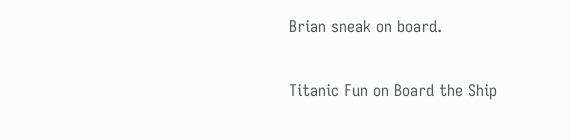Brian sneak on board.

Titanic Fun on Board the Ship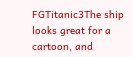FGTitanic3The ship looks great for a cartoon, and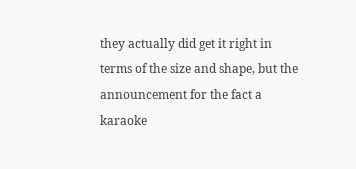they actually did get it right in terms of the size and shape, but the announcement for the fact a karaoke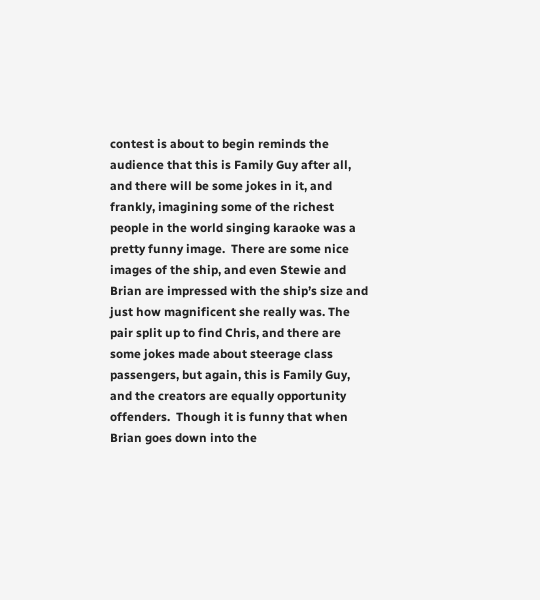contest is about to begin reminds the audience that this is Family Guy after all, and there will be some jokes in it, and frankly, imagining some of the richest people in the world singing karaoke was a pretty funny image.  There are some nice images of the ship, and even Stewie and Brian are impressed with the ship’s size and just how magnificent she really was. The pair split up to find Chris, and there are some jokes made about steerage class passengers, but again, this is Family Guy, and the creators are equally opportunity offenders.  Though it is funny that when Brian goes down into the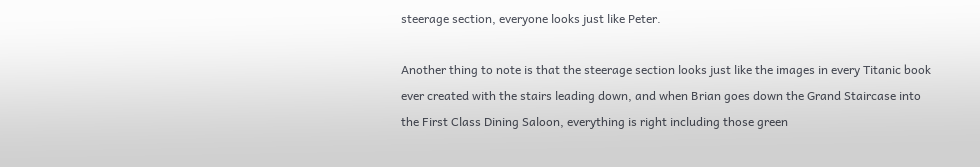steerage section, everyone looks just like Peter.

Another thing to note is that the steerage section looks just like the images in every Titanic book ever created with the stairs leading down, and when Brian goes down the Grand Staircase into the First Class Dining Saloon, everything is right including those green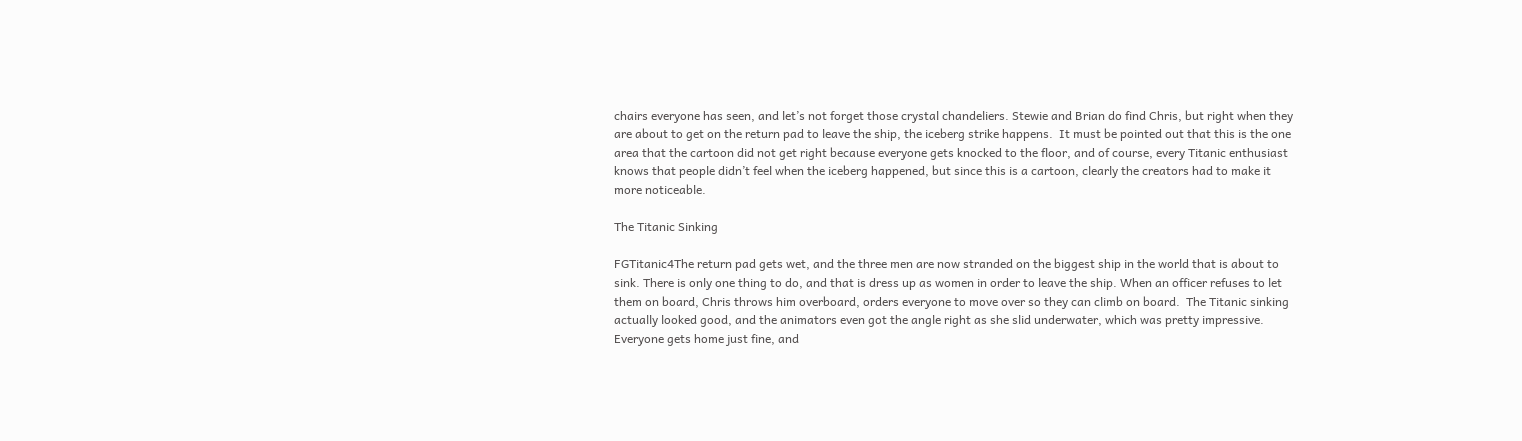chairs everyone has seen, and let’s not forget those crystal chandeliers. Stewie and Brian do find Chris, but right when they are about to get on the return pad to leave the ship, the iceberg strike happens.  It must be pointed out that this is the one area that the cartoon did not get right because everyone gets knocked to the floor, and of course, every Titanic enthusiast knows that people didn’t feel when the iceberg happened, but since this is a cartoon, clearly the creators had to make it more noticeable.

The Titanic Sinking

FGTitanic4The return pad gets wet, and the three men are now stranded on the biggest ship in the world that is about to sink. There is only one thing to do, and that is dress up as women in order to leave the ship. When an officer refuses to let them on board, Chris throws him overboard, orders everyone to move over so they can climb on board.  The Titanic sinking actually looked good, and the animators even got the angle right as she slid underwater, which was pretty impressive. Everyone gets home just fine, and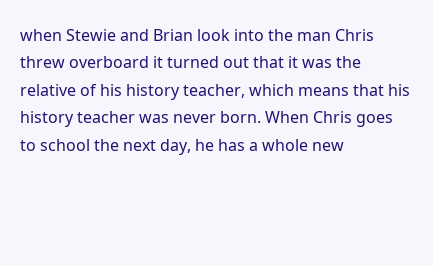when Stewie and Brian look into the man Chris threw overboard it turned out that it was the relative of his history teacher, which means that his history teacher was never born. When Chris goes to school the next day, he has a whole new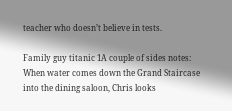teacher who doesn’t believe in tests.

Family guy titanic 1A couple of sides notes: When water comes down the Grand Staircase into the dining saloon, Chris looks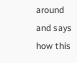around and says how this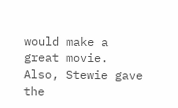would make a great movie. Also, Stewie gave the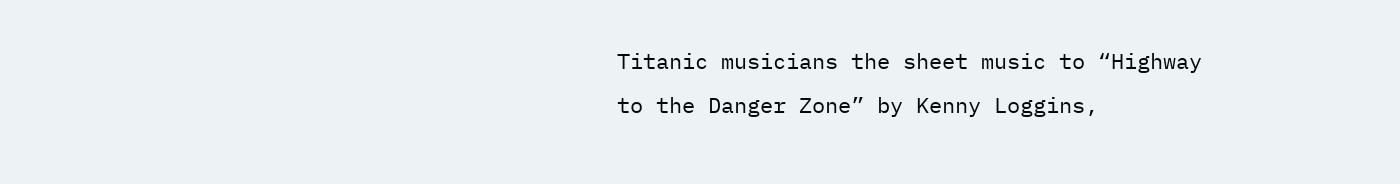Titanic musicians the sheet music to “Highway to the Danger Zone” by Kenny Loggins,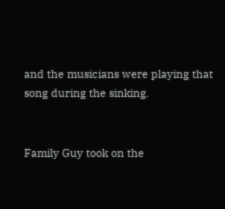and the musicians were playing that song during the sinking.


Family Guy took on the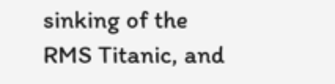sinking of the RMS Titanic, and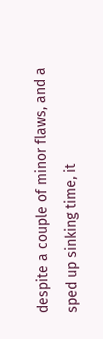despite a couple of minor flaws, and a sped up sinking time, it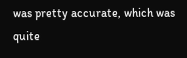was pretty accurate, which was quite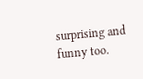surprising and funny too.